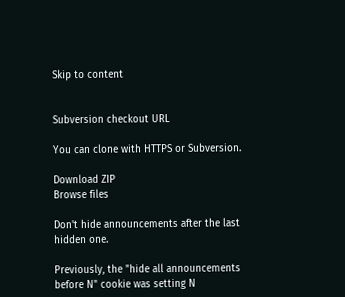Skip to content


Subversion checkout URL

You can clone with HTTPS or Subversion.

Download ZIP
Browse files

Don't hide announcements after the last hidden one.

Previously, the "hide all announcements before N" cookie was setting N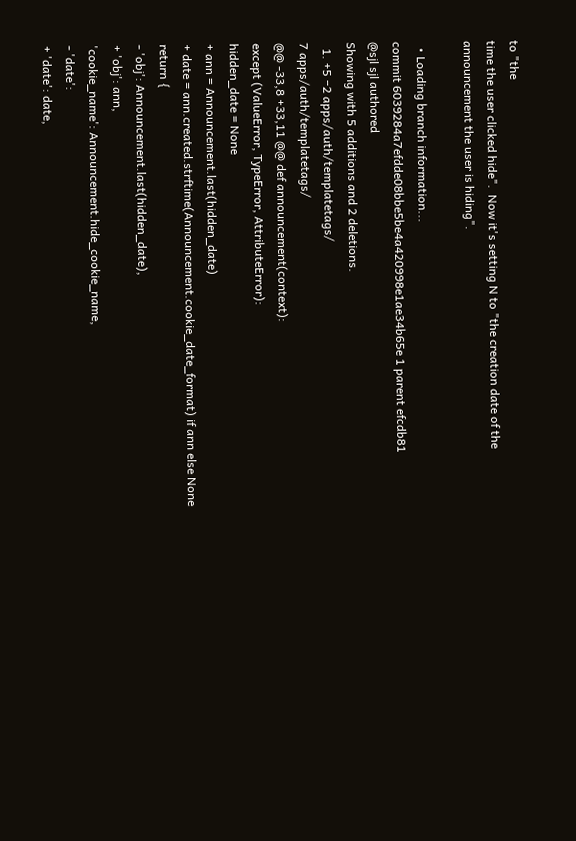to "the
time the user clicked hide".  Now it's setting N to "the creation date of the
announcement the user is hiding".

  • Loading branch information...
commit 6039284a7efdde08bbe5be4a420998e1ae34b65e 1 parent efcdb81
@sjl sjl authored
Showing with 5 additions and 2 deletions.
  1. +5 −2 apps/auth/templatetags/
7 apps/auth/templatetags/
@@ -33,8 +33,11 @@ def announcement(context):
except (ValueError, TypeError, AttributeError):
hidden_date = None
+ ann = Announcement.last(hidden_date)
+ date = ann.created.strftime(Announcement.cookie_date_format) if ann else None
return {
- 'obj': Announcement.last(hidden_date),
+ 'obj': ann,
'cookie_name': Announcement.hide_cookie_name,
- 'date':
+ 'date': date,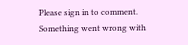Please sign in to comment.
Something went wrong with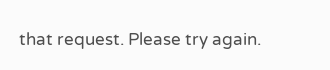that request. Please try again.